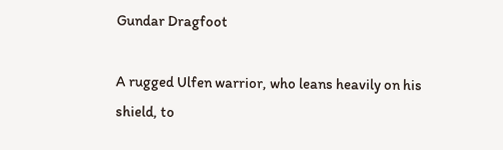Gundar Dragfoot

A rugged Ulfen warrior, who leans heavily on his shield, to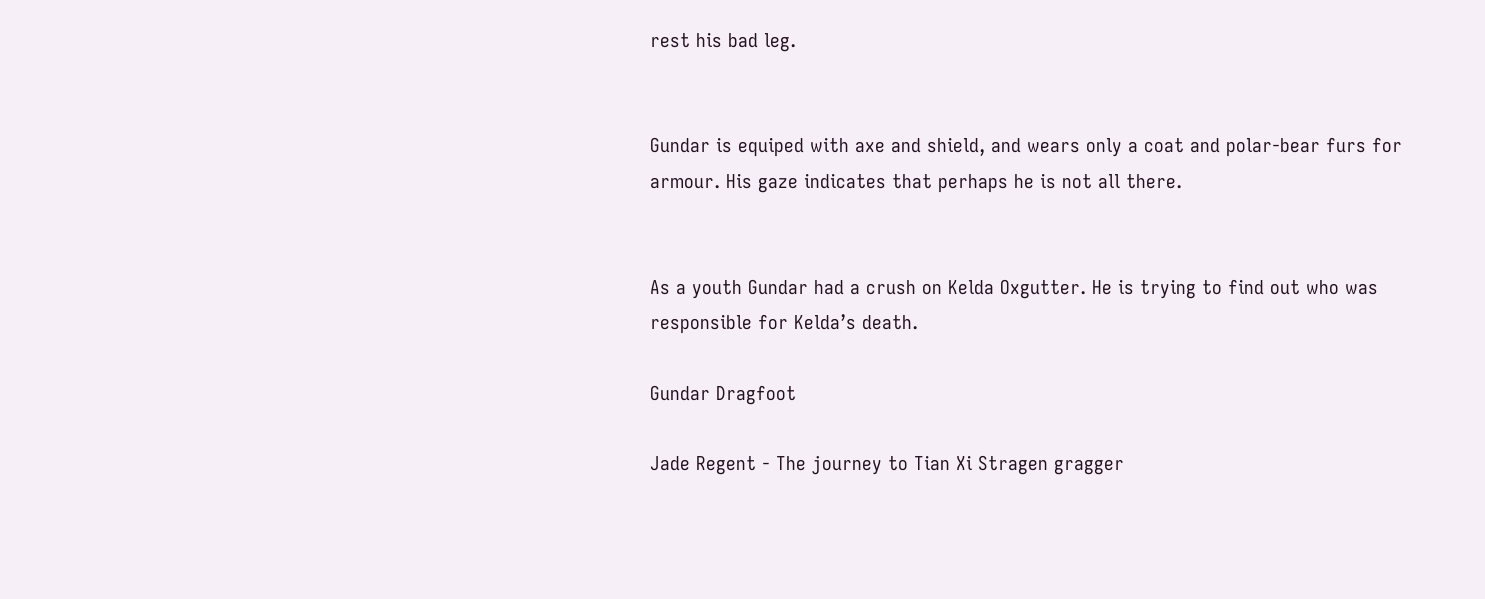rest his bad leg.


Gundar is equiped with axe and shield, and wears only a coat and polar-bear furs for armour. His gaze indicates that perhaps he is not all there.


As a youth Gundar had a crush on Kelda Oxgutter. He is trying to find out who was responsible for Kelda’s death.

Gundar Dragfoot

Jade Regent - The journey to Tian Xi Stragen gragger